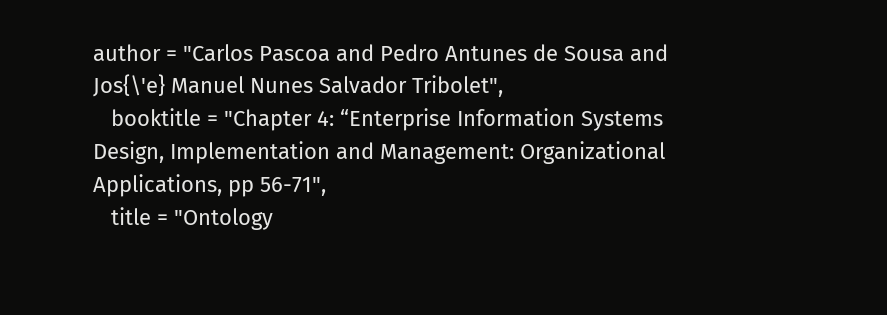author = "Carlos Pascoa and Pedro Antunes de Sousa and Jos{\'e} Manuel Nunes Salvador Tribolet",
   booktitle = "Chapter 4: “Enterprise Information Systems Design, Implementation and Management: Organizational Applications, pp 56-71",
   title = "Ontology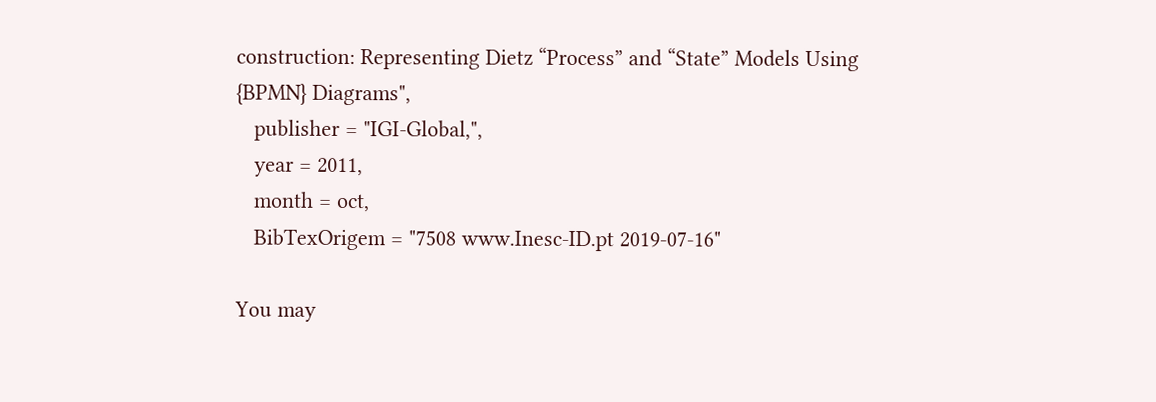construction: Representing Dietz “Process” and “State” Models Using {BPMN} Diagrams",
   publisher = "IGI-Global,",
   year = 2011,
   month = oct,
   BibTexOrigem = "7508 www.Inesc-ID.pt 2019-07-16"

You may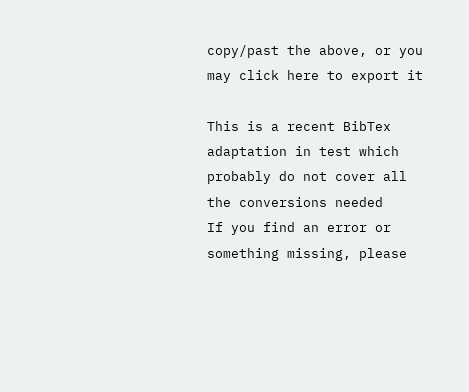copy/past the above, or you may click here to export it

This is a recent BibTex adaptation in test which probably do not cover all the conversions needed
If you find an error or something missing, please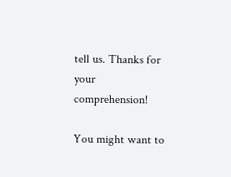tell us. Thanks for your comprehension!

You might want to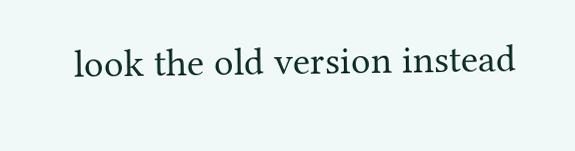look the old version instead